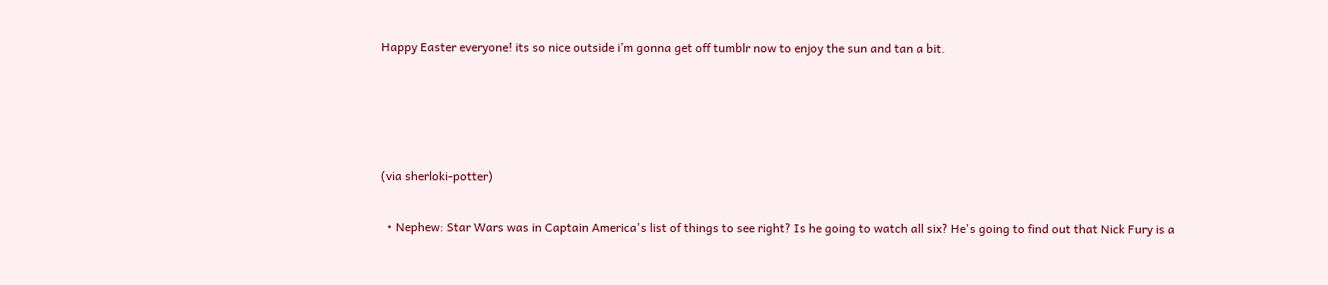Happy Easter everyone! its so nice outside i’m gonna get off tumblr now to enjoy the sun and tan a bit.




(via sherloki-potter)

  • Nephew: Star Wars was in Captain America's list of things to see right? Is he going to watch all six? He's going to find out that Nick Fury is a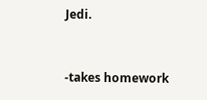Jedi.


-takes homework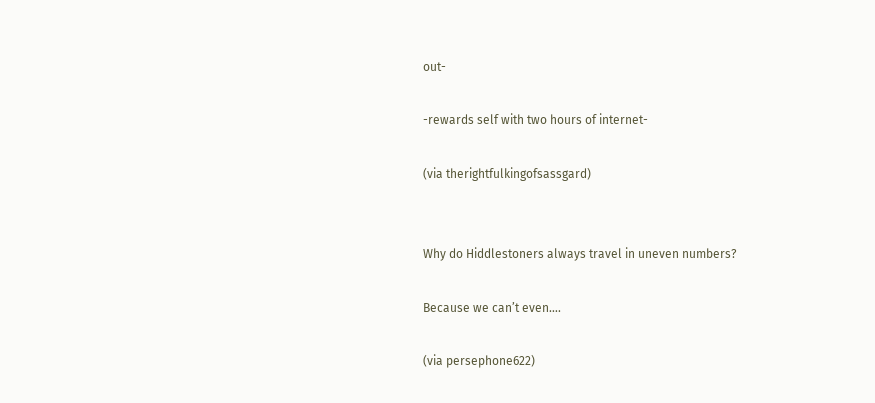out-

-rewards self with two hours of internet-

(via therightfulkingofsassgard)


Why do Hiddlestoners always travel in uneven numbers?

Because we can’t even….

(via persephone622)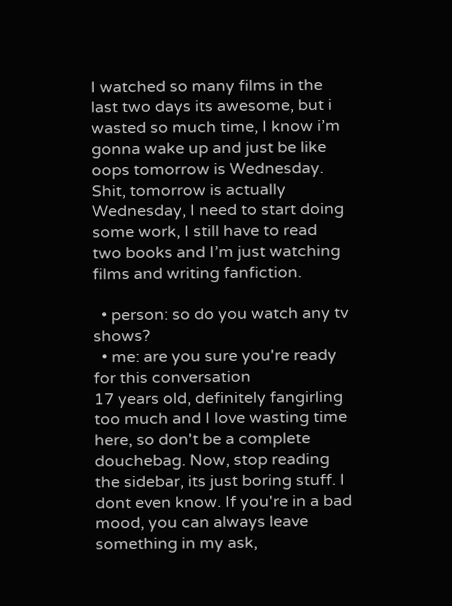I watched so many films in the last two days its awesome, but i wasted so much time, I know i’m gonna wake up and just be like oops tomorrow is Wednesday. Shit, tomorrow is actually Wednesday, I need to start doing some work, I still have to read two books and I’m just watching films and writing fanfiction.

  • person: so do you watch any tv shows?
  • me: are you sure you're ready for this conversation
17 years old, definitely fangirling too much and I love wasting time here, so don't be a complete douchebag. Now, stop reading the sidebar, its just boring stuff. I dont even know. If you're in a bad mood, you can always leave something in my ask,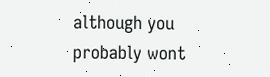although you probably wont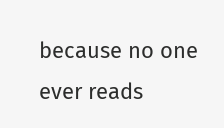because no one ever reads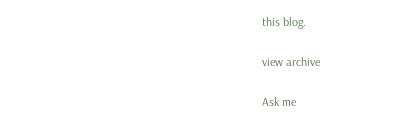this blog.

view archive

Ask me